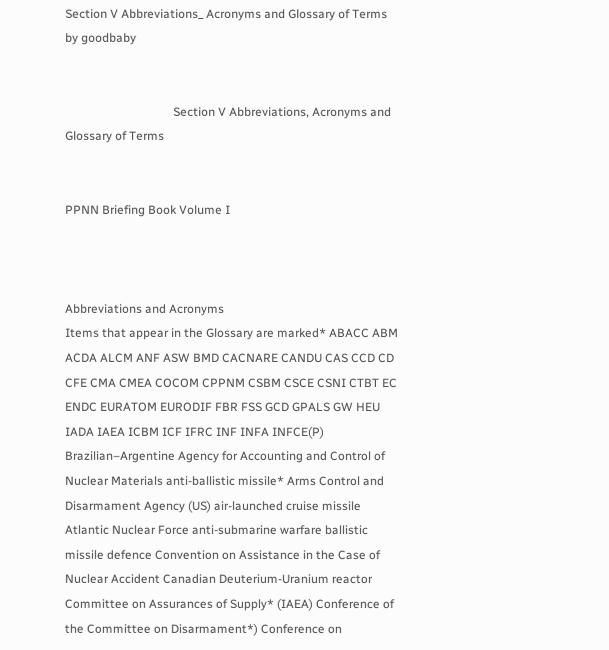Section V Abbreviations_ Acronyms and Glossary of Terms by goodbaby


                                    Section V Abbreviations, Acronyms and Glossary of Terms


PPNN Briefing Book Volume I



Abbreviations and Acronyms
Items that appear in the Glossary are marked* ABACC ABM ACDA ALCM ANF ASW BMD CACNARE CANDU CAS CCD CD CFE CMA CMEA COCOM CPPNM CSBM CSCE CSNI CTBT EC ENDC EURATOM EURODIF FBR FSS GCD GPALS GW HEU IADA IAEA ICBM ICF IFRC INF INFA INFCE(P) Brazilian–Argentine Agency for Accounting and Control of Nuclear Materials anti-ballistic missile* Arms Control and Disarmament Agency (US) air-launched cruise missile Atlantic Nuclear Force anti-submarine warfare ballistic missile defence Convention on Assistance in the Case of Nuclear Accident Canadian Deuterium-Uranium reactor Committee on Assurances of Supply* (IAEA) Conference of the Committee on Disarmament*) Conference on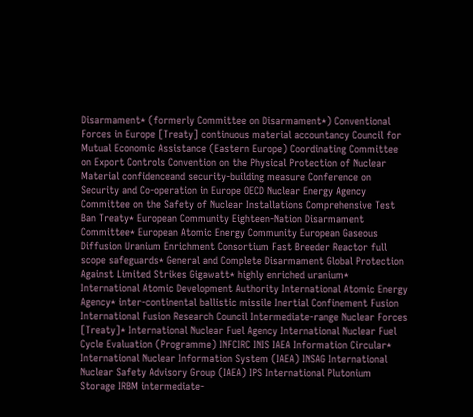Disarmament* (formerly Committee on Disarmament*) Conventional Forces in Europe [Treaty] continuous material accountancy Council for Mutual Economic Assistance (Eastern Europe) Coordinating Committee on Export Controls Convention on the Physical Protection of Nuclear Material confidenceand security-building measure Conference on Security and Co-operation in Europe OECD Nuclear Energy Agency Committee on the Safety of Nuclear Installations Comprehensive Test Ban Treaty* European Community Eighteen-Nation Disarmament Committee* European Atomic Energy Community European Gaseous Diffusion Uranium Enrichment Consortium Fast Breeder Reactor full scope safeguards* General and Complete Disarmament Global Protection Against Limited Strikes Gigawatt* highly enriched uranium* International Atomic Development Authority International Atomic Energy Agency* inter-continental ballistic missile Inertial Confinement Fusion International Fusion Research Council Intermediate-range Nuclear Forces [Treaty]* International Nuclear Fuel Agency International Nuclear Fuel Cycle Evaluation (Programme) INFCIRC INIS IAEA Information Circular* International Nuclear Information System (IAEA) INSAG International Nuclear Safety Advisory Group (IAEA) IPS International Plutonium Storage IRBM intermediate-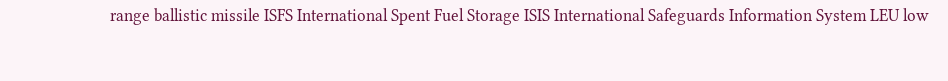range ballistic missile ISFS International Spent Fuel Storage ISIS International Safeguards Information System LEU low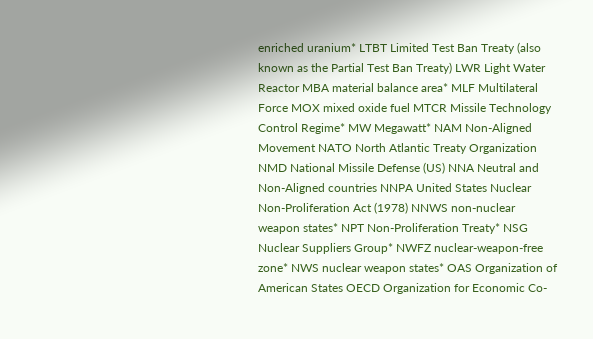enriched uranium* LTBT Limited Test Ban Treaty (also known as the Partial Test Ban Treaty) LWR Light Water Reactor MBA material balance area* MLF Multilateral Force MOX mixed oxide fuel MTCR Missile Technology Control Regime* MW Megawatt* NAM Non-Aligned Movement NATO North Atlantic Treaty Organization NMD National Missile Defense (US) NNA Neutral and Non-Aligned countries NNPA United States Nuclear Non-Proliferation Act (1978) NNWS non-nuclear weapon states* NPT Non-Proliferation Treaty* NSG Nuclear Suppliers Group* NWFZ nuclear-weapon-free zone* NWS nuclear weapon states* OAS Organization of American States OECD Organization for Economic Co-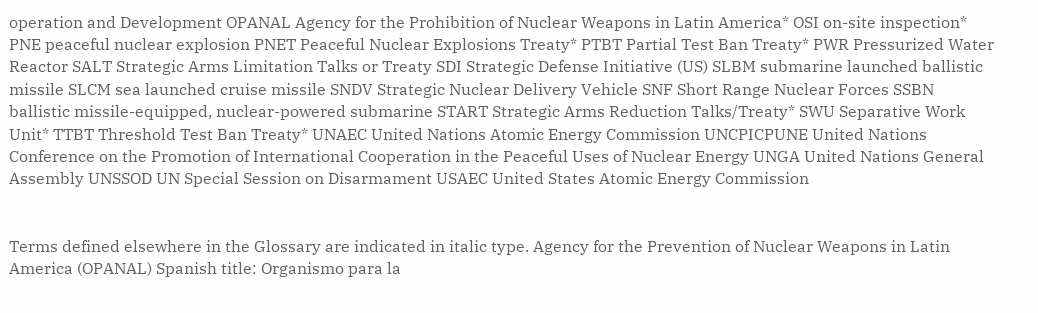operation and Development OPANAL Agency for the Prohibition of Nuclear Weapons in Latin America* OSI on-site inspection* PNE peaceful nuclear explosion PNET Peaceful Nuclear Explosions Treaty* PTBT Partial Test Ban Treaty* PWR Pressurized Water Reactor SALT Strategic Arms Limitation Talks or Treaty SDI Strategic Defense Initiative (US) SLBM submarine launched ballistic missile SLCM sea launched cruise missile SNDV Strategic Nuclear Delivery Vehicle SNF Short Range Nuclear Forces SSBN ballistic missile-equipped, nuclear-powered submarine START Strategic Arms Reduction Talks/Treaty* SWU Separative Work Unit* TTBT Threshold Test Ban Treaty* UNAEC United Nations Atomic Energy Commission UNCPICPUNE United Nations Conference on the Promotion of International Cooperation in the Peaceful Uses of Nuclear Energy UNGA United Nations General Assembly UNSSOD UN Special Session on Disarmament USAEC United States Atomic Energy Commission


Terms defined elsewhere in the Glossary are indicated in italic type. Agency for the Prevention of Nuclear Weapons in Latin America (OPANAL) Spanish title: Organismo para la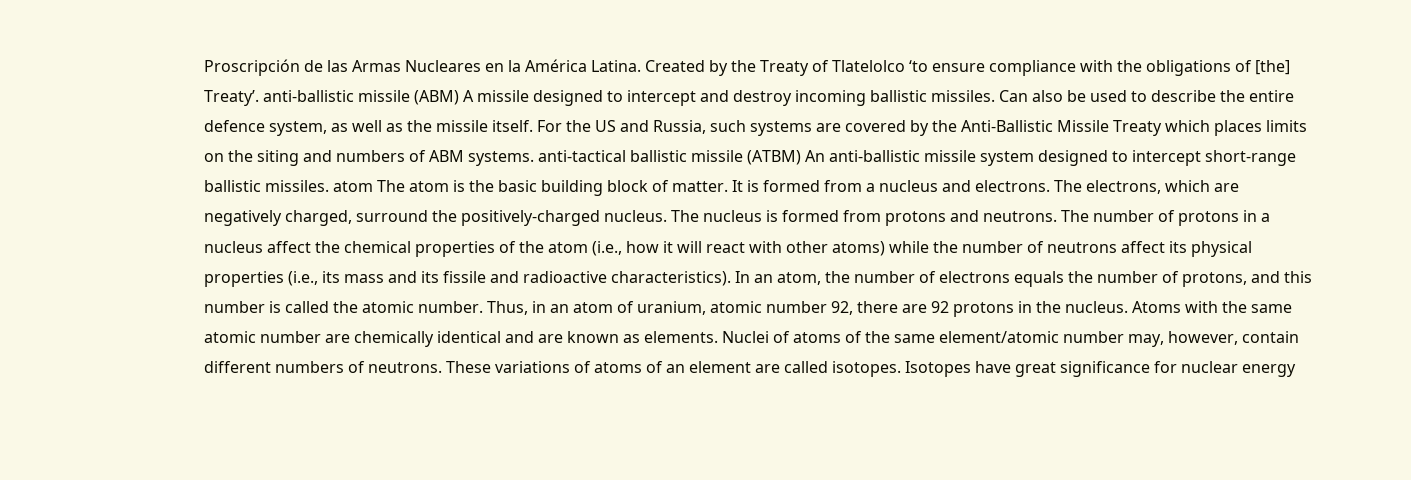Proscripción de las Armas Nucleares en la América Latina. Created by the Treaty of Tlatelolco ‘to ensure compliance with the obligations of [the] Treaty’. anti-ballistic missile (ABM) A missile designed to intercept and destroy incoming ballistic missiles. Can also be used to describe the entire defence system, as well as the missile itself. For the US and Russia, such systems are covered by the Anti-Ballistic Missile Treaty which places limits on the siting and numbers of ABM systems. anti-tactical ballistic missile (ATBM) An anti-ballistic missile system designed to intercept short-range ballistic missiles. atom The atom is the basic building block of matter. It is formed from a nucleus and electrons. The electrons, which are negatively charged, surround the positively-charged nucleus. The nucleus is formed from protons and neutrons. The number of protons in a nucleus affect the chemical properties of the atom (i.e., how it will react with other atoms) while the number of neutrons affect its physical properties (i.e., its mass and its fissile and radioactive characteristics). In an atom, the number of electrons equals the number of protons, and this number is called the atomic number. Thus, in an atom of uranium, atomic number 92, there are 92 protons in the nucleus. Atoms with the same atomic number are chemically identical and are known as elements. Nuclei of atoms of the same element/atomic number may, however, contain different numbers of neutrons. These variations of atoms of an element are called isotopes. Isotopes have great significance for nuclear energy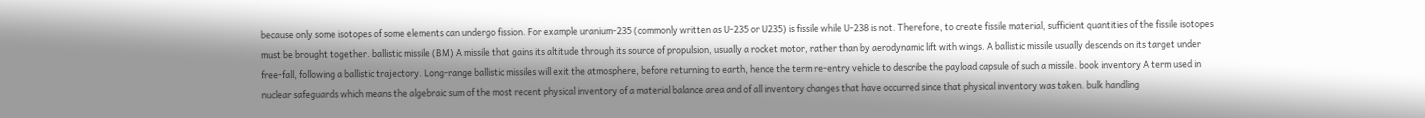because only some isotopes of some elements can undergo fission. For example uranium-235 (commonly written as U-235 or U235) is fissile while U-238 is not. Therefore, to create fissile material, sufficient quantities of the fissile isotopes must be brought together. ballistic missile (BM) A missile that gains its altitude through its source of propulsion, usually a rocket motor, rather than by aerodynamic lift with wings. A ballistic missile usually descends on its target under free-fall, following a ballistic trajectory. Long-range ballistic missiles will exit the atmosphere, before returning to earth, hence the term re-entry vehicle to describe the payload capsule of such a missile. book inventory A term used in nuclear safeguards which means the algebraic sum of the most recent physical inventory of a material balance area and of all inventory changes that have occurred since that physical inventory was taken. bulk handling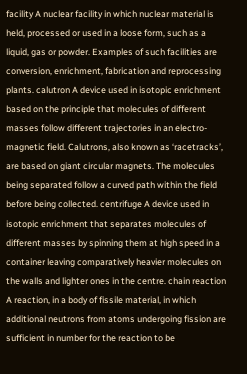facility A nuclear facility in which nuclear material is held, processed or used in a loose form, such as a liquid, gas or powder. Examples of such facilities are conversion, enrichment, fabrication and reprocessing plants. calutron A device used in isotopic enrichment based on the principle that molecules of different masses follow different trajectories in an electro-magnetic field. Calutrons, also known as ‘racetracks’, are based on giant circular magnets. The molecules being separated follow a curved path within the field before being collected. centrifuge A device used in isotopic enrichment that separates molecules of different masses by spinning them at high speed in a container leaving comparatively heavier molecules on the walls and lighter ones in the centre. chain reaction A reaction, in a body of fissile material, in which additional neutrons from atoms undergoing fission are sufficient in number for the reaction to be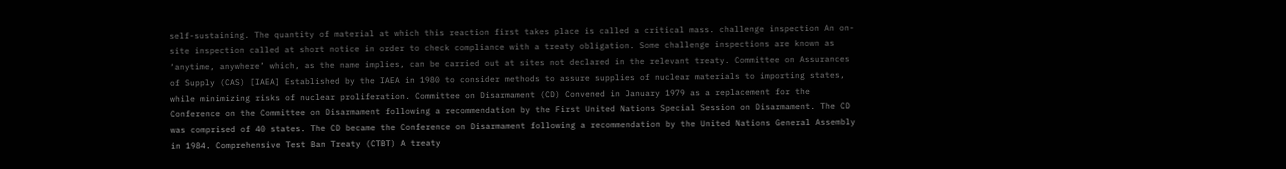self-sustaining. The quantity of material at which this reaction first takes place is called a critical mass. challenge inspection An on-site inspection called at short notice in order to check compliance with a treaty obligation. Some challenge inspections are known as ‘anytime, anywhere’ which, as the name implies, can be carried out at sites not declared in the relevant treaty. Committee on Assurances of Supply (CAS) [IAEA] Established by the IAEA in 1980 to consider methods to assure supplies of nuclear materials to importing states, while minimizing risks of nuclear proliferation. Committee on Disarmament (CD) Convened in January 1979 as a replacement for the Conference on the Committee on Disarmament following a recommendation by the First United Nations Special Session on Disarmament. The CD was comprised of 40 states. The CD became the Conference on Disarmament following a recommendation by the United Nations General Assembly in 1984. Comprehensive Test Ban Treaty (CTBT) A treaty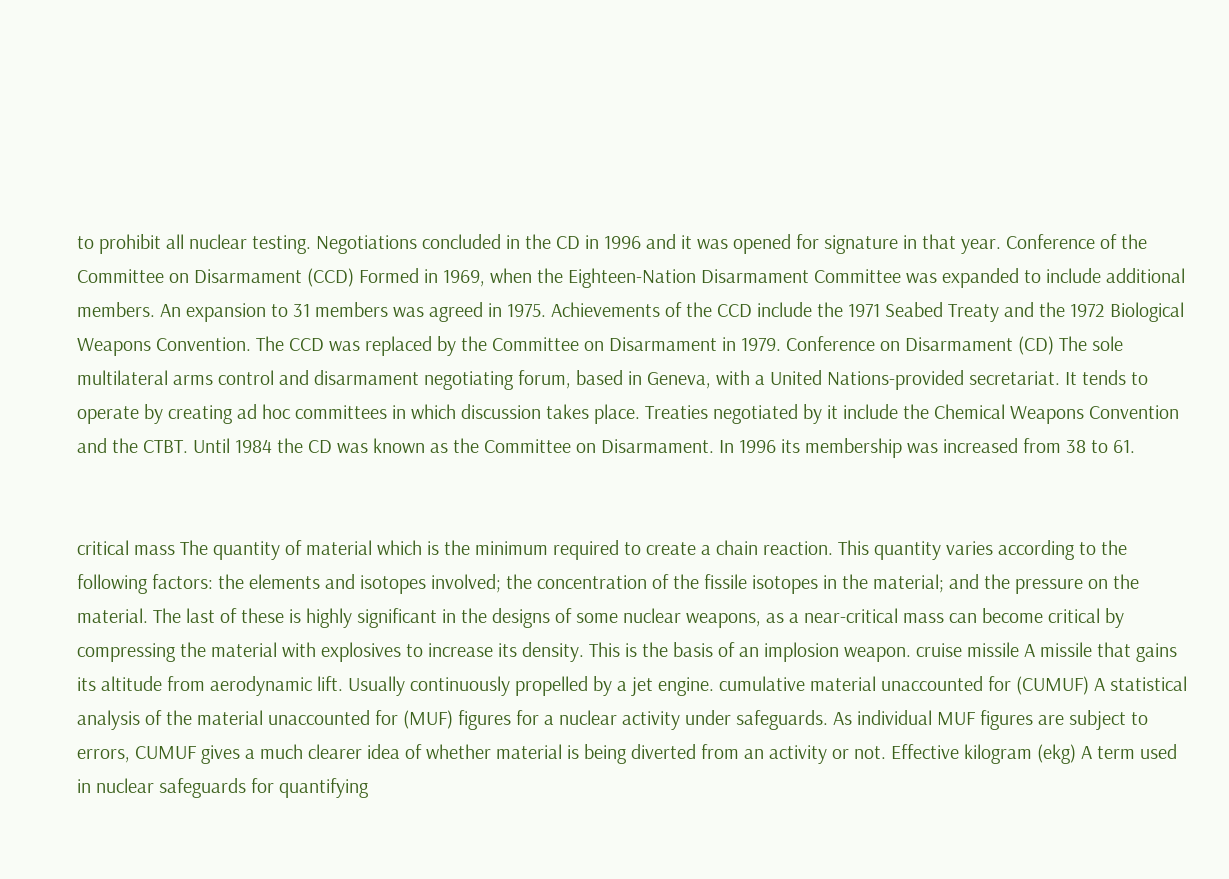to prohibit all nuclear testing. Negotiations concluded in the CD in 1996 and it was opened for signature in that year. Conference of the Committee on Disarmament (CCD) Formed in 1969, when the Eighteen-Nation Disarmament Committee was expanded to include additional members. An expansion to 31 members was agreed in 1975. Achievements of the CCD include the 1971 Seabed Treaty and the 1972 Biological Weapons Convention. The CCD was replaced by the Committee on Disarmament in 1979. Conference on Disarmament (CD) The sole multilateral arms control and disarmament negotiating forum, based in Geneva, with a United Nations-provided secretariat. It tends to operate by creating ad hoc committees in which discussion takes place. Treaties negotiated by it include the Chemical Weapons Convention and the CTBT. Until 1984 the CD was known as the Committee on Disarmament. In 1996 its membership was increased from 38 to 61.


critical mass The quantity of material which is the minimum required to create a chain reaction. This quantity varies according to the following factors: the elements and isotopes involved; the concentration of the fissile isotopes in the material; and the pressure on the material. The last of these is highly significant in the designs of some nuclear weapons, as a near-critical mass can become critical by compressing the material with explosives to increase its density. This is the basis of an implosion weapon. cruise missile A missile that gains its altitude from aerodynamic lift. Usually continuously propelled by a jet engine. cumulative material unaccounted for (CUMUF) A statistical analysis of the material unaccounted for (MUF) figures for a nuclear activity under safeguards. As individual MUF figures are subject to errors, CUMUF gives a much clearer idea of whether material is being diverted from an activity or not. Effective kilogram (ekg) A term used in nuclear safeguards for quantifying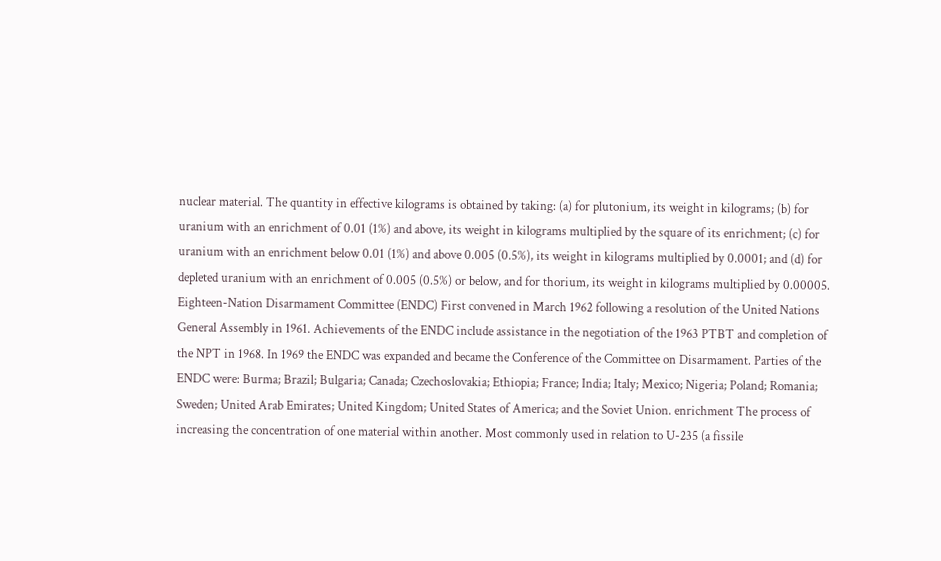nuclear material. The quantity in effective kilograms is obtained by taking: (a) for plutonium, its weight in kilograms; (b) for uranium with an enrichment of 0.01 (1%) and above, its weight in kilograms multiplied by the square of its enrichment; (c) for uranium with an enrichment below 0.01 (1%) and above 0.005 (0.5%), its weight in kilograms multiplied by 0.0001; and (d) for depleted uranium with an enrichment of 0.005 (0.5%) or below, and for thorium, its weight in kilograms multiplied by 0.00005. Eighteen-Nation Disarmament Committee (ENDC) First convened in March 1962 following a resolution of the United Nations General Assembly in 1961. Achievements of the ENDC include assistance in the negotiation of the 1963 PTBT and completion of the NPT in 1968. In 1969 the ENDC was expanded and became the Conference of the Committee on Disarmament. Parties of the ENDC were: Burma; Brazil; Bulgaria; Canada; Czechoslovakia; Ethiopia; France; India; Italy; Mexico; Nigeria; Poland; Romania; Sweden; United Arab Emirates; United Kingdom; United States of America; and the Soviet Union. enrichment The process of increasing the concentration of one material within another. Most commonly used in relation to U-235 (a fissile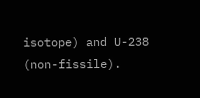isotope) and U-238 (non-fissile).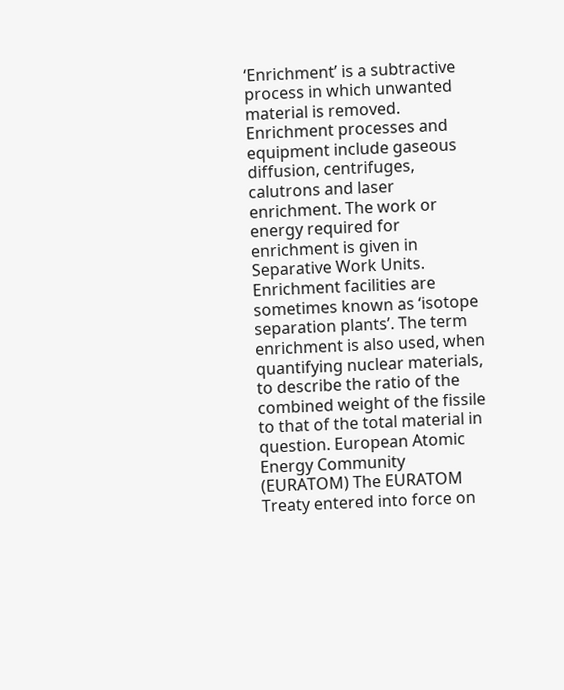‘Enrichment’ is a subtractive process in which unwanted material is removed. Enrichment processes and equipment include gaseous diffusion, centrifuges, calutrons and laser enrichment. The work or energy required for enrichment is given in Separative Work Units. Enrichment facilities are sometimes known as ‘isotope separation plants’. The term enrichment is also used, when quantifying nuclear materials, to describe the ratio of the combined weight of the fissile to that of the total material in question. European Atomic Energy Community (EURATOM) The EURATOM Treaty entered into force on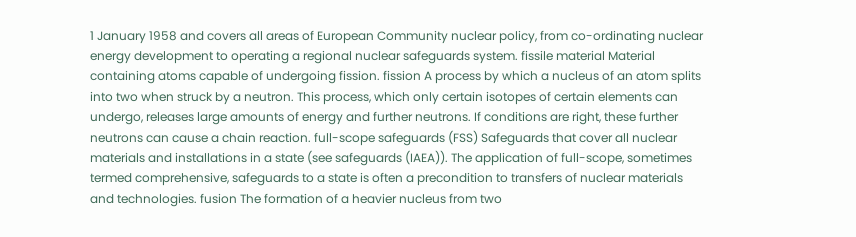1 January 1958 and covers all areas of European Community nuclear policy, from co-ordinating nuclear energy development to operating a regional nuclear safeguards system. fissile material Material containing atoms capable of undergoing fission. fission A process by which a nucleus of an atom splits into two when struck by a neutron. This process, which only certain isotopes of certain elements can undergo, releases large amounts of energy and further neutrons. If conditions are right, these further neutrons can cause a chain reaction. full-scope safeguards (FSS) Safeguards that cover all nuclear materials and installations in a state (see safeguards (IAEA)). The application of full-scope, sometimes termed comprehensive, safeguards to a state is often a precondition to transfers of nuclear materials and technologies. fusion The formation of a heavier nucleus from two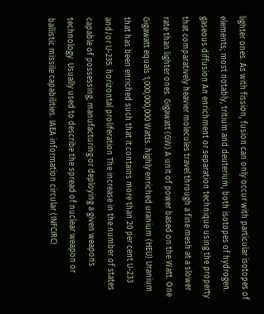lighter ones. As with fission, fusion can only occur with particular isotopes of elements; most notably, tritium and deuterium, both isotopes of hydrogen. gaseous diffusion An enrichment or separation technique using the property that comparatively heavier molecules travel through a fine mesh at a slower rate than lighter ones. Gigawatt (GW) A unit of power based on the Watt. One Gigawatt equals 1,000,000,000 Watts. highly enriched uranium (HEU) Uranium that has been enriched such that it contains more than 20 per cent U-233 and/or U-235. horizontal proliferation The increase in the number of states capable of possessing, manufacturing or deploying a given weapons technology. Usually used to describe the spread of nuclear weapon or ballistic missile capabilities. IAEA information circular (INFCIRC)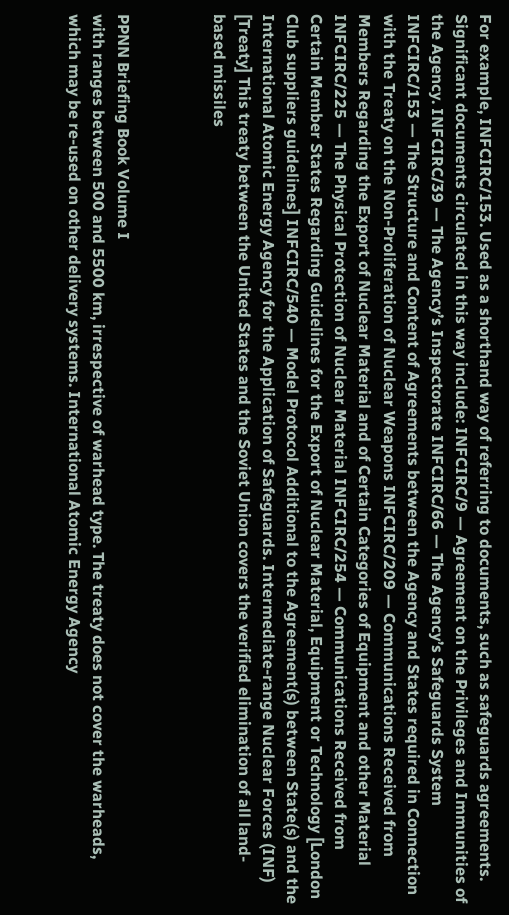For example, INFCIRC/153. Used as a shorthand way of referring to documents, such as safeguards agreements. Significant documents circulated in this way include: INFCIRC/9 — Agreement on the Privileges and Immunities of the Agency. INFCIRC/39 — The Agency’s Inspectorate INFCIRC/66 — The Agency’s Safeguards System INFCIRC/153 — The Structure and Content of Agreements between the Agency and States required in Connection with the Treaty on the Non-Proliferation of Nuclear Weapons INFCIRC/209 — Communications Received from Members Regarding the Export of Nuclear Material and of Certain Categories of Equipment and other Material INFCIRC/225 — The Physical Protection of Nuclear Material INFCIRC/254 — Communications Received from Certain Member States Regarding Guidelines for the Export of Nuclear Material, Equipment or Technology [London Club suppliers guidelines] INFCIRC/540 — Model Protocol Additional to the Agreement(s) between State(s) and the International Atomic Energy Agency for the Application of Safeguards. Intermediate-range Nuclear Forces (INF) [Treaty] This treaty between the United States and the Soviet Union covers the verified elimination of all land-based missiles



PPNN Briefing Book Volume I
with ranges between 500 and 5500 km, irrespective of warhead type. The treaty does not cover the warheads, which may be re-used on other delivery systems. International Atomic Energy Agency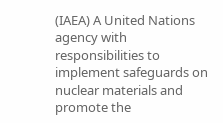(IAEA) A United Nations agency with responsibilities to implement safeguards on nuclear materials and promote the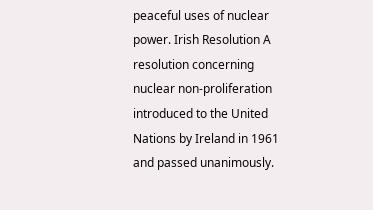peaceful uses of nuclear power. Irish Resolution A resolution concerning nuclear non-proliferation introduced to the United Nations by Ireland in 1961 and passed unanimously.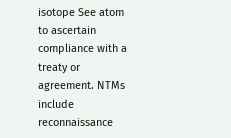isotope See atom to ascertain compliance with a treaty or agreement. NTMs include reconnaissance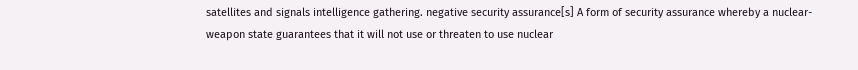satellites and signals intelligence gathering. negative security assurance[s] A form of security assurance whereby a nuclear-weapon state guarantees that it will not use or threaten to use nuclear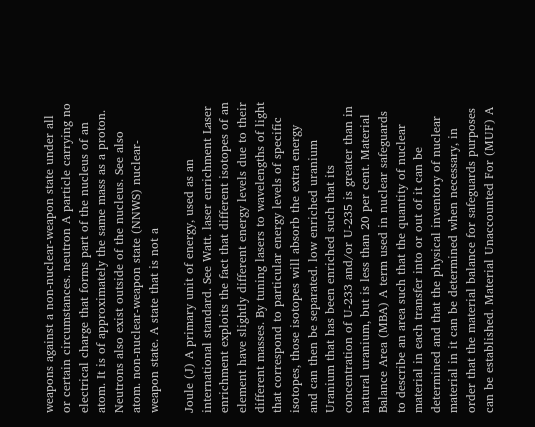weapons against a non-nuclear-weapon state under all or certain circumstances. neutron A particle carrying no electrical charge that forms part of the nucleus of an atom. It is of approximately the same mass as a proton. Neutrons also exist outside of the nucleus. See also atom. non-nuclear-weapon state (NNWS) nuclear-weapon state. A state that is not a

Joule (J) A primary unit of energy, used as an international standard. See Watt. laser enrichment Laser enrichment exploits the fact that different isotopes of an element have slightly different energy levels due to their different masses. By tuning lasers to wavelengths of light that correspond to particular energy levels of specific isotopes, those isotopes will absorb the extra energy and can then be separated. low enriched uranium Uranium that has been enriched such that its concentration of U-233 and/or U-235 is greater than in natural uranium, but is less than 20 per cent. Material Balance Area (MBA) A term used in nuclear safeguards to describe an area such that the quantity of nuclear material in each transfer into or out of it can be determined and that the physical inventory of nuclear material in it can be determined when necessary, in order that the material balance for safeguards purposes can be established. Material Unaccounted For (MUF) A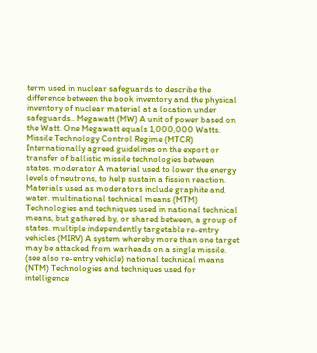term used in nuclear safeguards to describe the difference between the book inventory and the physical inventory of nuclear material at a location under safeguards.. Megawatt (MW) A unit of power based on the Watt. One Megawatt equals 1,000,000 Watts. Missile Technology Control Regime (MTCR) Internationally agreed guidelines on the export or transfer of ballistic missile technologies between states. moderator A material used to lower the energy levels of neutrons, to help sustain a fission reaction. Materials used as moderators include graphite and water. multinational technical means (MTM) Technologies and techniques used in national technical means, but gathered by, or shared between, a group of states. multiple independently targetable re-entry vehicles (MIRV) A system whereby more than one target may be attacked from warheads on a single missile. (see also re-entry vehicle) national technical means (NTM) Technologies and techniques used for intelligence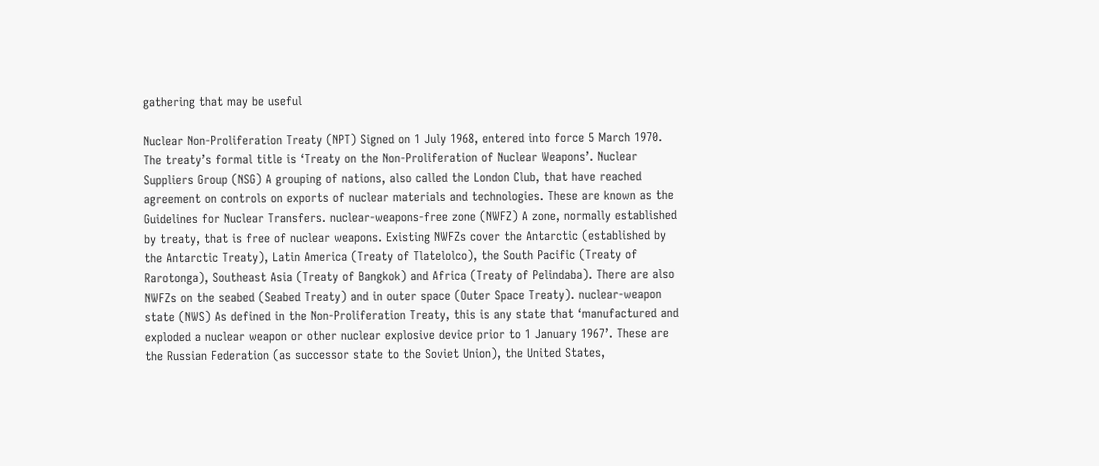gathering that may be useful

Nuclear Non-Proliferation Treaty (NPT) Signed on 1 July 1968, entered into force 5 March 1970. The treaty’s formal title is ‘Treaty on the Non-Proliferation of Nuclear Weapons’. Nuclear Suppliers Group (NSG) A grouping of nations, also called the London Club, that have reached agreement on controls on exports of nuclear materials and technologies. These are known as the Guidelines for Nuclear Transfers. nuclear-weapons-free zone (NWFZ) A zone, normally established by treaty, that is free of nuclear weapons. Existing NWFZs cover the Antarctic (established by the Antarctic Treaty), Latin America (Treaty of Tlatelolco), the South Pacific (Treaty of Rarotonga), Southeast Asia (Treaty of Bangkok) and Africa (Treaty of Pelindaba). There are also NWFZs on the seabed (Seabed Treaty) and in outer space (Outer Space Treaty). nuclear-weapon state (NWS) As defined in the Non-Proliferation Treaty, this is any state that ‘manufactured and exploded a nuclear weapon or other nuclear explosive device prior to 1 January 1967’. These are the Russian Federation (as successor state to the Soviet Union), the United States,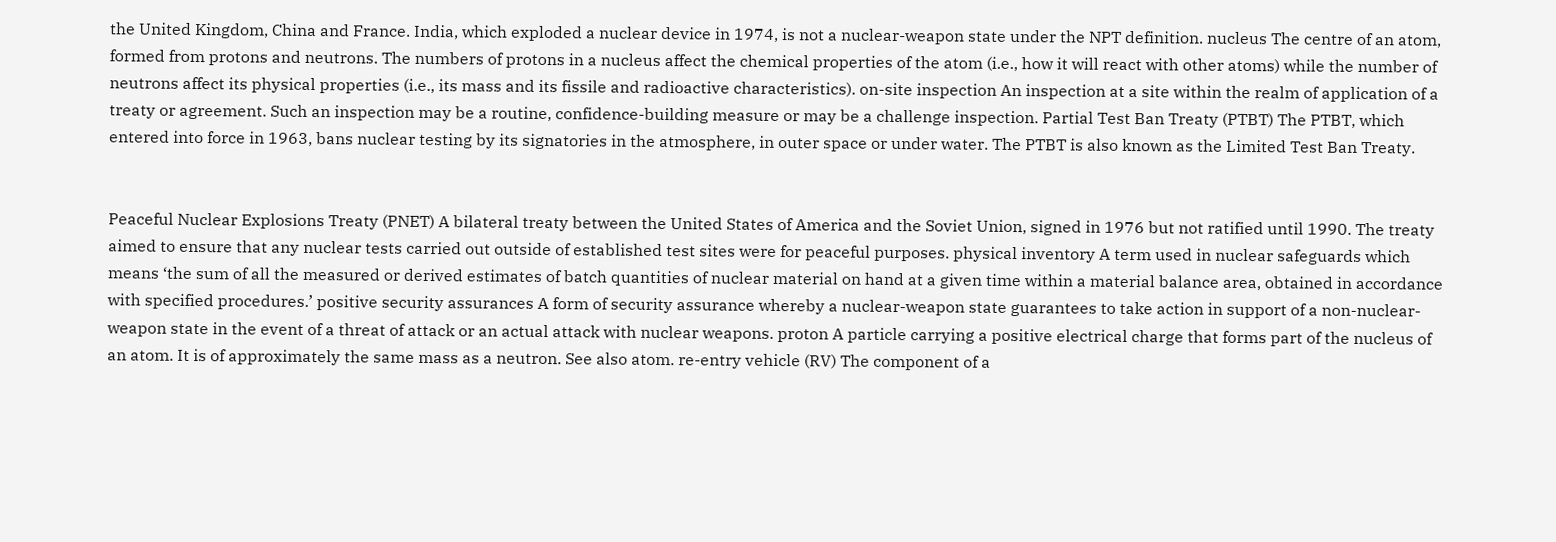the United Kingdom, China and France. India, which exploded a nuclear device in 1974, is not a nuclear-weapon state under the NPT definition. nucleus The centre of an atom, formed from protons and neutrons. The numbers of protons in a nucleus affect the chemical properties of the atom (i.e., how it will react with other atoms) while the number of neutrons affect its physical properties (i.e., its mass and its fissile and radioactive characteristics). on-site inspection An inspection at a site within the realm of application of a treaty or agreement. Such an inspection may be a routine, confidence-building measure or may be a challenge inspection. Partial Test Ban Treaty (PTBT) The PTBT, which entered into force in 1963, bans nuclear testing by its signatories in the atmosphere, in outer space or under water. The PTBT is also known as the Limited Test Ban Treaty.


Peaceful Nuclear Explosions Treaty (PNET) A bilateral treaty between the United States of America and the Soviet Union, signed in 1976 but not ratified until 1990. The treaty aimed to ensure that any nuclear tests carried out outside of established test sites were for peaceful purposes. physical inventory A term used in nuclear safeguards which means ‘the sum of all the measured or derived estimates of batch quantities of nuclear material on hand at a given time within a material balance area, obtained in accordance with specified procedures.’ positive security assurances A form of security assurance whereby a nuclear-weapon state guarantees to take action in support of a non-nuclear-weapon state in the event of a threat of attack or an actual attack with nuclear weapons. proton A particle carrying a positive electrical charge that forms part of the nucleus of an atom. It is of approximately the same mass as a neutron. See also atom. re-entry vehicle (RV) The component of a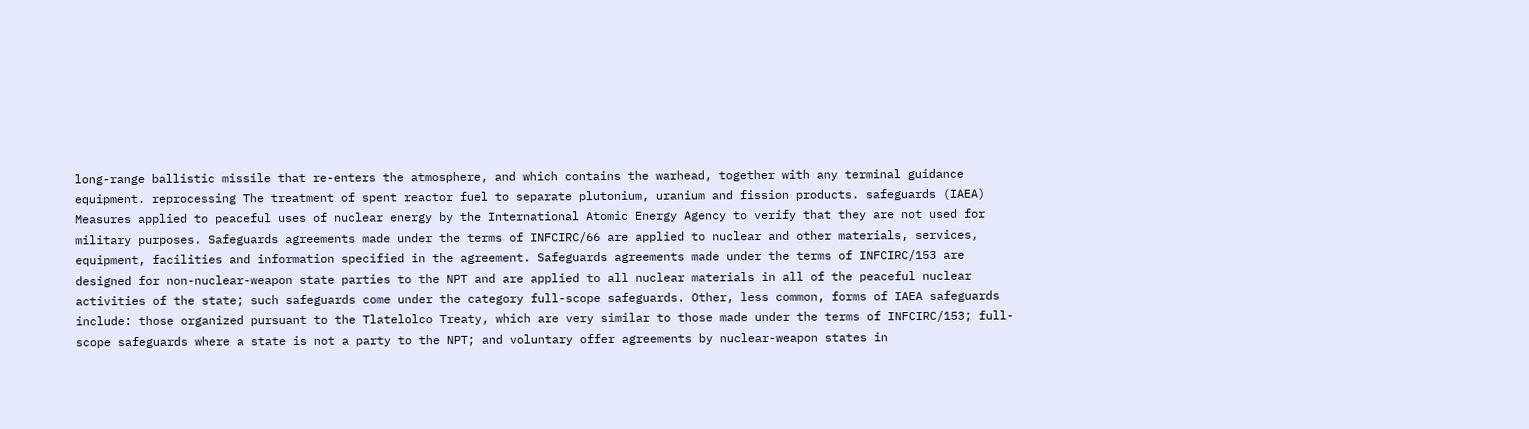long-range ballistic missile that re-enters the atmosphere, and which contains the warhead, together with any terminal guidance equipment. reprocessing The treatment of spent reactor fuel to separate plutonium, uranium and fission products. safeguards (IAEA) Measures applied to peaceful uses of nuclear energy by the International Atomic Energy Agency to verify that they are not used for military purposes. Safeguards agreements made under the terms of INFCIRC/66 are applied to nuclear and other materials, services, equipment, facilities and information specified in the agreement. Safeguards agreements made under the terms of INFCIRC/153 are designed for non-nuclear-weapon state parties to the NPT and are applied to all nuclear materials in all of the peaceful nuclear activities of the state; such safeguards come under the category full-scope safeguards. Other, less common, forms of IAEA safeguards include: those organized pursuant to the Tlatelolco Treaty, which are very similar to those made under the terms of INFCIRC/153; full-scope safeguards where a state is not a party to the NPT; and voluntary offer agreements by nuclear-weapon states in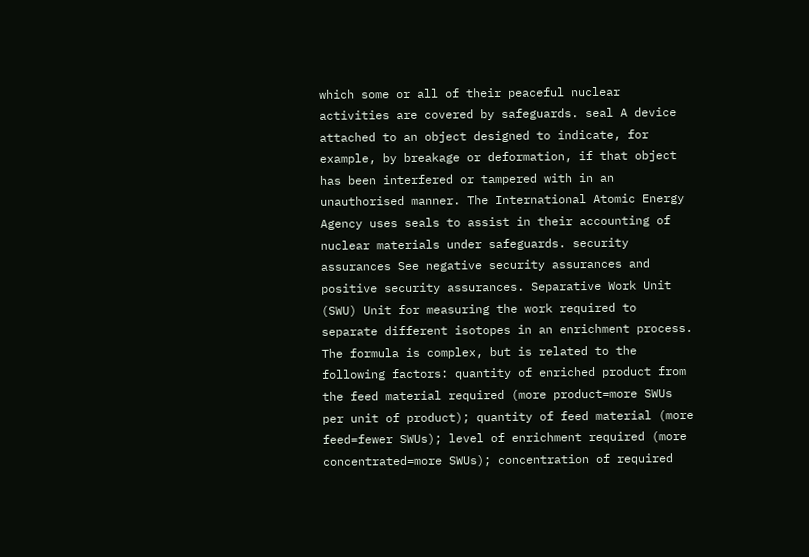which some or all of their peaceful nuclear activities are covered by safeguards. seal A device attached to an object designed to indicate, for example, by breakage or deformation, if that object has been interfered or tampered with in an unauthorised manner. The International Atomic Energy Agency uses seals to assist in their accounting of nuclear materials under safeguards. security assurances See negative security assurances and positive security assurances. Separative Work Unit (SWU) Unit for measuring the work required to separate different isotopes in an enrichment process. The formula is complex, but is related to the following factors: quantity of enriched product from the feed material required (more product=more SWUs per unit of product); quantity of feed material (more feed=fewer SWUs); level of enrichment required (more concentrated=more SWUs); concentration of required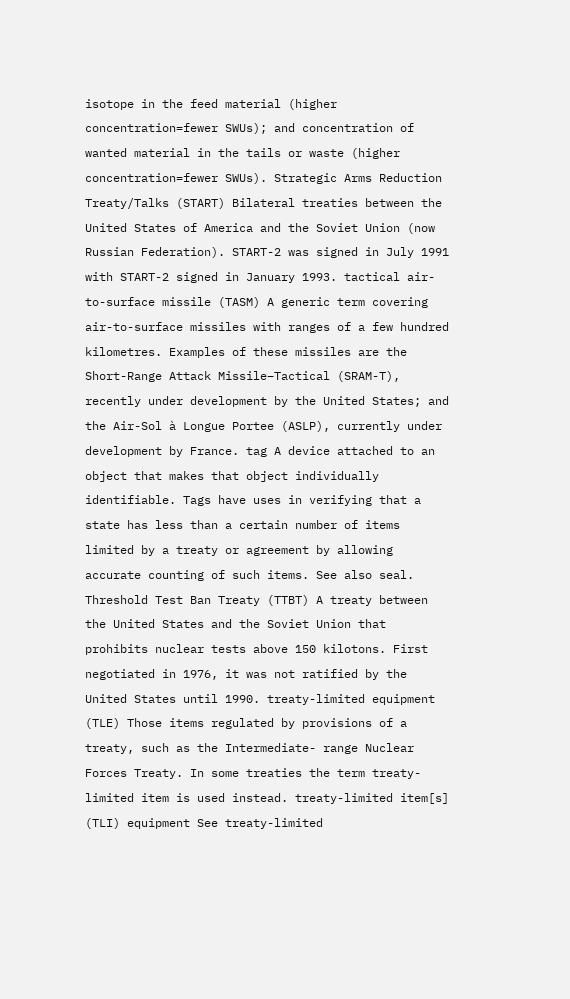isotope in the feed material (higher concentration=fewer SWUs); and concentration of wanted material in the tails or waste (higher concentration=fewer SWUs). Strategic Arms Reduction Treaty/Talks (START) Bilateral treaties between the United States of America and the Soviet Union (now Russian Federation). START-2 was signed in July 1991 with START-2 signed in January 1993. tactical air-to-surface missile (TASM) A generic term covering air-to-surface missiles with ranges of a few hundred kilometres. Examples of these missiles are the Short-Range Attack Missile–Tactical (SRAM-T), recently under development by the United States; and the Air-Sol à Longue Portee (ASLP), currently under development by France. tag A device attached to an object that makes that object individually identifiable. Tags have uses in verifying that a state has less than a certain number of items limited by a treaty or agreement by allowing accurate counting of such items. See also seal. Threshold Test Ban Treaty (TTBT) A treaty between the United States and the Soviet Union that prohibits nuclear tests above 150 kilotons. First negotiated in 1976, it was not ratified by the United States until 1990. treaty-limited equipment (TLE) Those items regulated by provisions of a treaty, such as the Intermediate- range Nuclear Forces Treaty. In some treaties the term treaty-limited item is used instead. treaty-limited item[s] (TLI) equipment See treaty-limited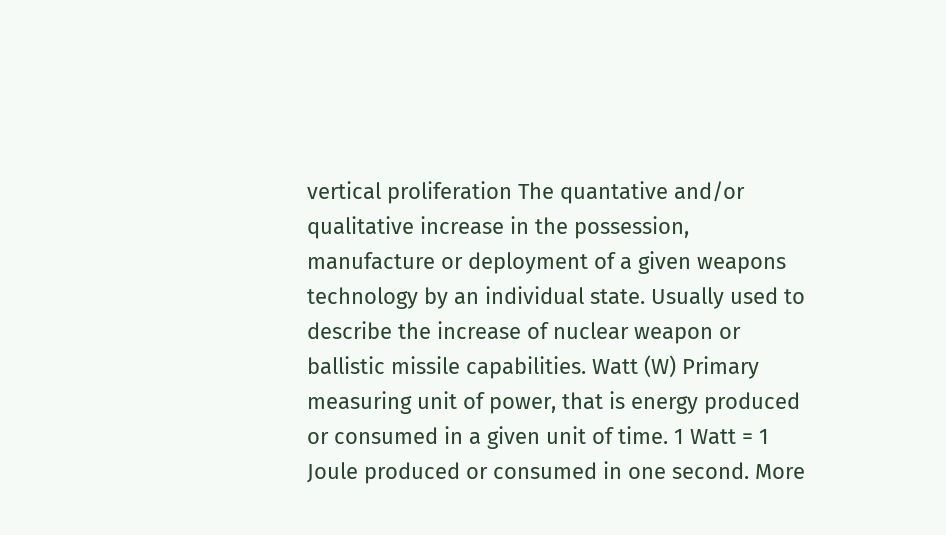vertical proliferation The quantative and/or qualitative increase in the possession, manufacture or deployment of a given weapons technology by an individual state. Usually used to describe the increase of nuclear weapon or ballistic missile capabilities. Watt (W) Primary measuring unit of power, that is energy produced or consumed in a given unit of time. 1 Watt = 1 Joule produced or consumed in one second. More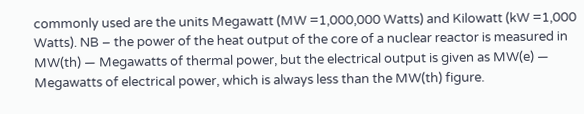commonly used are the units Megawatt (MW =1,000,000 Watts) and Kilowatt (kW =1,000 Watts). NB – the power of the heat output of the core of a nuclear reactor is measured in MW(th) — Megawatts of thermal power, but the electrical output is given as MW(e) — Megawatts of electrical power, which is always less than the MW(th) figure.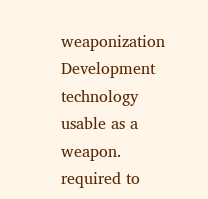weaponization Development technology usable as a weapon. required to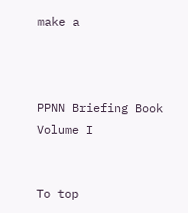make a



PPNN Briefing Book Volume I


To top